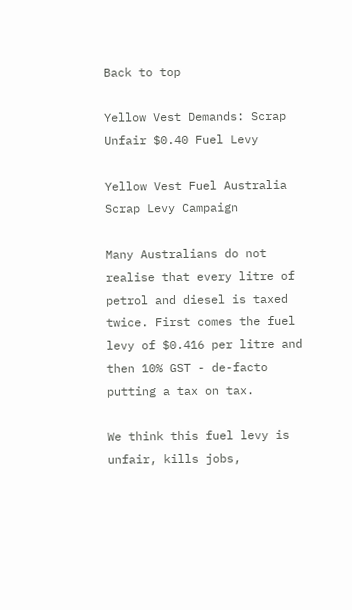Back to top

Yellow Vest Demands: Scrap Unfair $0.40 Fuel Levy

Yellow Vest Fuel Australia Scrap Levy Campaign

Many Australians do not realise that every litre of petrol and diesel is taxed twice. First comes the fuel levy of $0.416 per litre and then 10% GST - de-facto putting a tax on tax.

We think this fuel levy is unfair, kills jobs,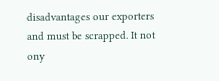disadvantages our exporters and must be scrapped. It not ony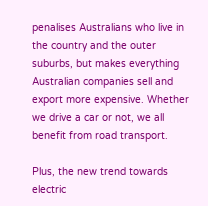penalises Australians who live in the country and the outer suburbs, but makes everything Australian companies sell and export more expensive. Whether we drive a car or not, we all benefit from road transport.

Plus, the new trend towards electric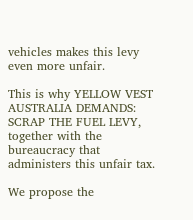vehicles makes this levy even more unfair.

This is why YELLOW VEST AUSTRALIA DEMANDS: SCRAP THE FUEL LEVY, together with the bureaucracy that administers this unfair tax.

We propose the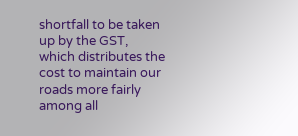shortfall to be taken up by the GST, which distributes the cost to maintain our roads more fairly among all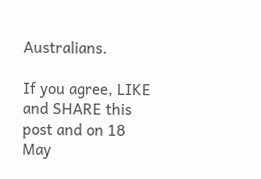Australians.

If you agree, LIKE and SHARE this post and on 18 May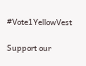#Vote1YellowVest

Support our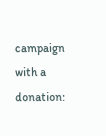campaign with a donation: